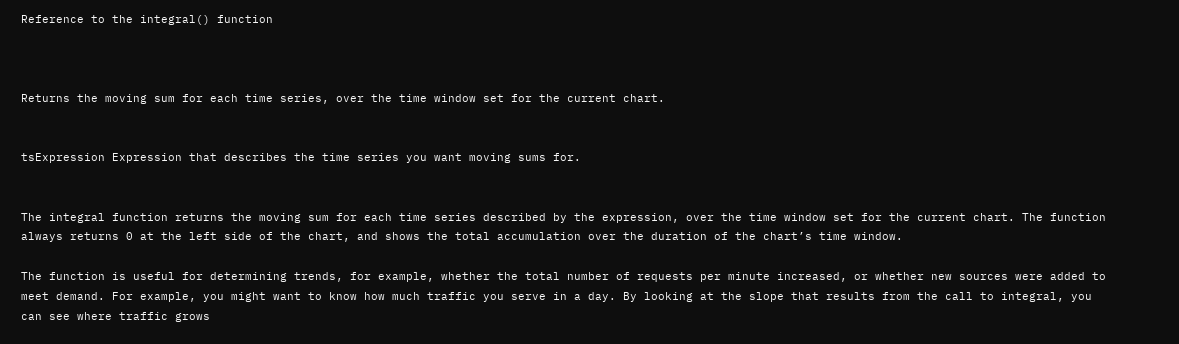Reference to the integral() function



Returns the moving sum for each time series, over the time window set for the current chart.


tsExpression Expression that describes the time series you want moving sums for.


The integral function returns the moving sum for each time series described by the expression, over the time window set for the current chart. The function always returns 0 at the left side of the chart, and shows the total accumulation over the duration of the chart’s time window.

The function is useful for determining trends, for example, whether the total number of requests per minute increased, or whether new sources were added to meet demand. For example, you might want to know how much traffic you serve in a day. By looking at the slope that results from the call to integral, you can see where traffic grows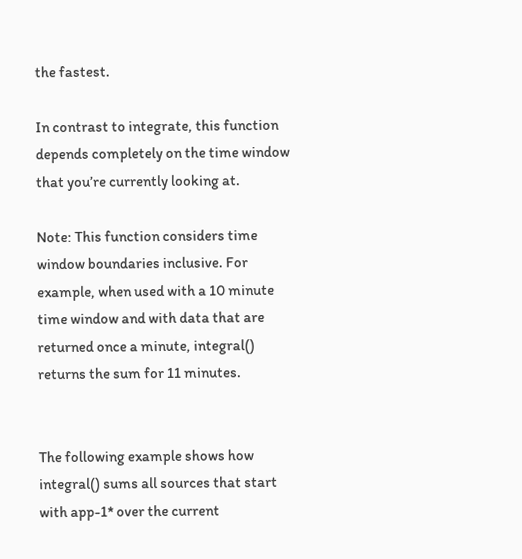the fastest.

In contrast to integrate, this function depends completely on the time window that you’re currently looking at.

Note: This function considers time window boundaries inclusive. For example, when used with a 10 minute time window and with data that are returned once a minute, integral() returns the sum for 11 minutes.


The following example shows how integral() sums all sources that start with app-1* over the current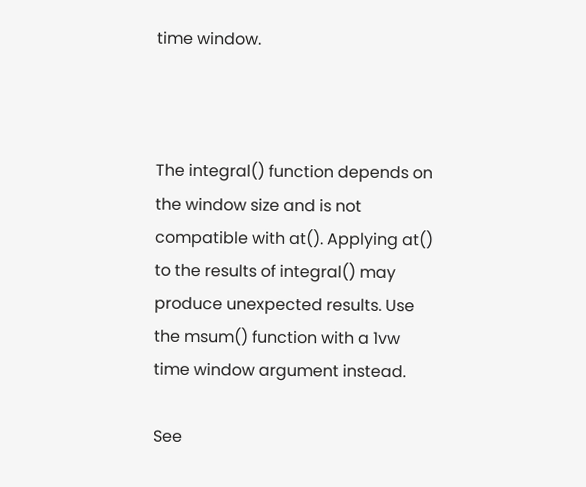time window.



The integral() function depends on the window size and is not compatible with at(). Applying at() to the results of integral() may produce unexpected results. Use the msum() function with a 1vw time window argument instead.

See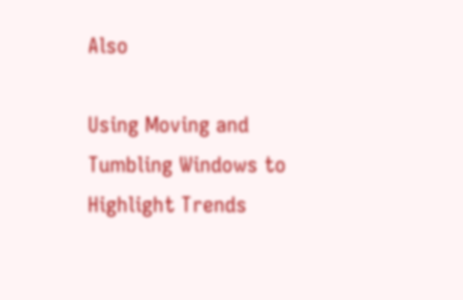Also

Using Moving and Tumbling Windows to Highlight Trends